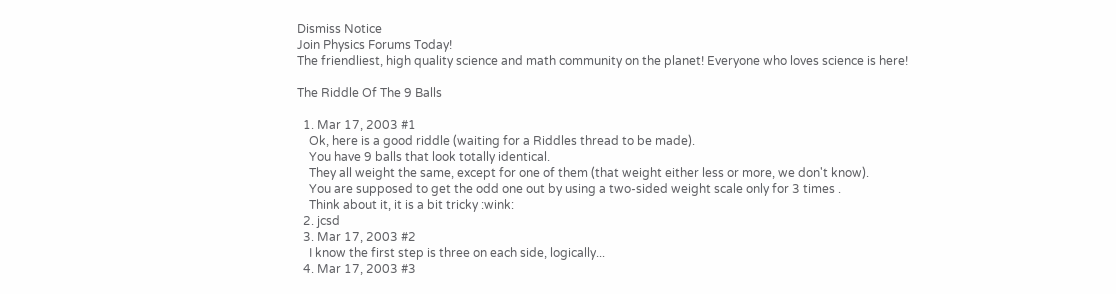Dismiss Notice
Join Physics Forums Today!
The friendliest, high quality science and math community on the planet! Everyone who loves science is here!

The Riddle Of The 9 Balls

  1. Mar 17, 2003 #1
    Ok, here is a good riddle (waiting for a Riddles thread to be made).
    You have 9 balls that look totally identical.
    They all weight the same, except for one of them (that weight either less or more, we don't know).
    You are supposed to get the odd one out by using a two-sided weight scale only for 3 times .
    Think about it, it is a bit tricky :wink:
  2. jcsd
  3. Mar 17, 2003 #2
    I know the first step is three on each side, logically...
  4. Mar 17, 2003 #3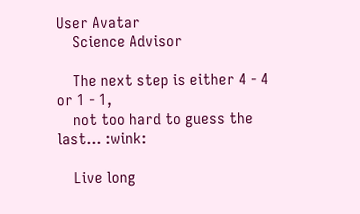User Avatar
    Science Advisor

    The next step is either 4 - 4 or 1 - 1,
    not too hard to guess the last... :wink:

    Live long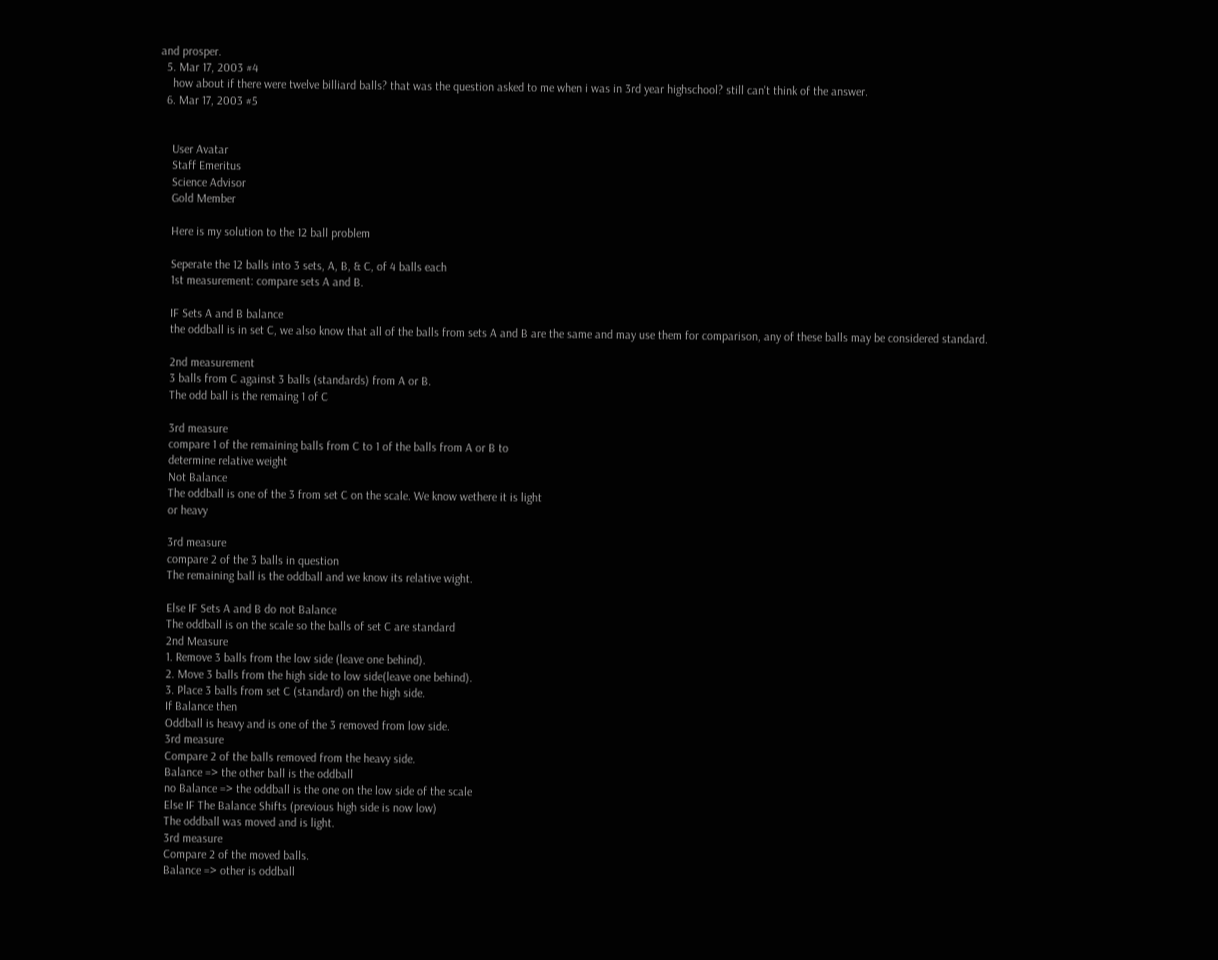and prosper.
  5. Mar 17, 2003 #4
    how about if there were twelve billiard balls? that was the question asked to me when i was in 3rd year highschool? still can't think of the answer.
  6. Mar 17, 2003 #5


    User Avatar
    Staff Emeritus
    Science Advisor
    Gold Member

    Here is my solution to the 12 ball problem

    Seperate the 12 balls into 3 sets, A, B, & C, of 4 balls each
    1st measurement: compare sets A and B.

    IF Sets A and B balance
    the oddball is in set C, we also know that all of the balls from sets A and B are the same and may use them for comparison, any of these balls may be considered standard.

    2nd measurement
    3 balls from C against 3 balls (standards) from A or B.
    The odd ball is the remaing 1 of C

    3rd measure
    compare 1 of the remaining balls from C to 1 of the balls from A or B to
    determine relative weight
    Not Balance
    The oddball is one of the 3 from set C on the scale. We know wethere it is light
    or heavy

    3rd measure
    compare 2 of the 3 balls in question
    The remaining ball is the oddball and we know its relative wight.

    Else IF Sets A and B do not Balance
    The oddball is on the scale so the balls of set C are standard
    2nd Measure
    1. Remove 3 balls from the low side (leave one behind).
    2. Move 3 balls from the high side to low side(leave one behind).
    3. Place 3 balls from set C (standard) on the high side.
    If Balance then
    Oddball is heavy and is one of the 3 removed from low side.
    3rd measure
    Compare 2 of the balls removed from the heavy side.
    Balance => the other ball is the oddball
    no Balance => the oddball is the one on the low side of the scale
    Else IF The Balance Shifts (previous high side is now low)
    The oddball was moved and is light.
    3rd measure
    Compare 2 of the moved balls.
    Balance => other is oddball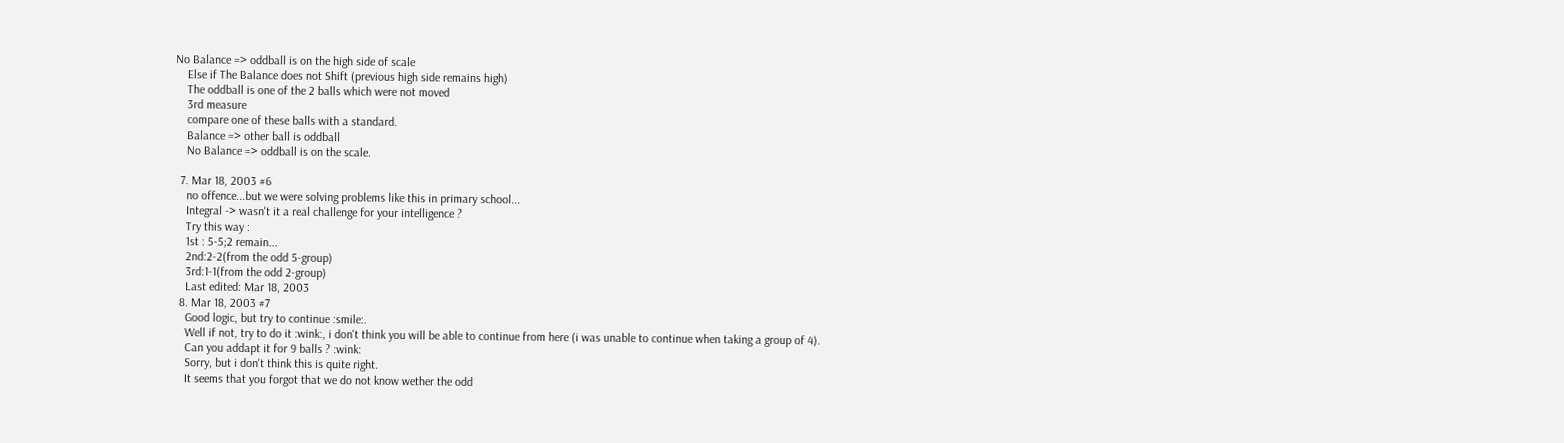No Balance => oddball is on the high side of scale
    Else if The Balance does not Shift (previous high side remains high)
    The oddball is one of the 2 balls which were not moved
    3rd measure
    compare one of these balls with a standard.
    Balance => other ball is oddball
    No Balance => oddball is on the scale.

  7. Mar 18, 2003 #6
    no offence...but we were solving problems like this in primary school...
    Integral -> wasn't it a real challenge for your intelligence ?
    Try this way :
    1st : 5-5;2 remain...
    2nd:2-2(from the odd 5-group)
    3rd:1-1(from the odd 2-group)
    Last edited: Mar 18, 2003
  8. Mar 18, 2003 #7
    Good logic, but try to continue :smile:.
    Well if not, try to do it :wink:, i don't think you will be able to continue from here (i was unable to continue when taking a group of 4).
    Can you addapt it for 9 balls ? :wink:
    Sorry, but i don't think this is quite right.
    It seems that you forgot that we do not know wether the odd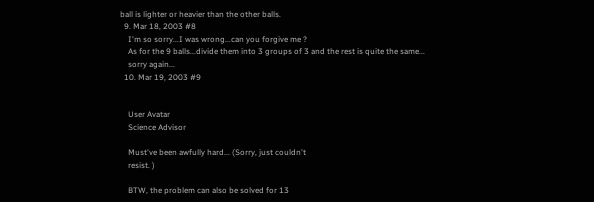ball is lighter or heavier than the other balls.
  9. Mar 18, 2003 #8
    I'm so sorry...I was wrong...can you forgive me ?
    As for the 9 balls...divide them into 3 groups of 3 and the rest is quite the same...
    sorry again...
  10. Mar 19, 2003 #9


    User Avatar
    Science Advisor

    Must've been awfully hard... (Sorry, just couldn't
    resist. )

    BTW, the problem can also be solved for 13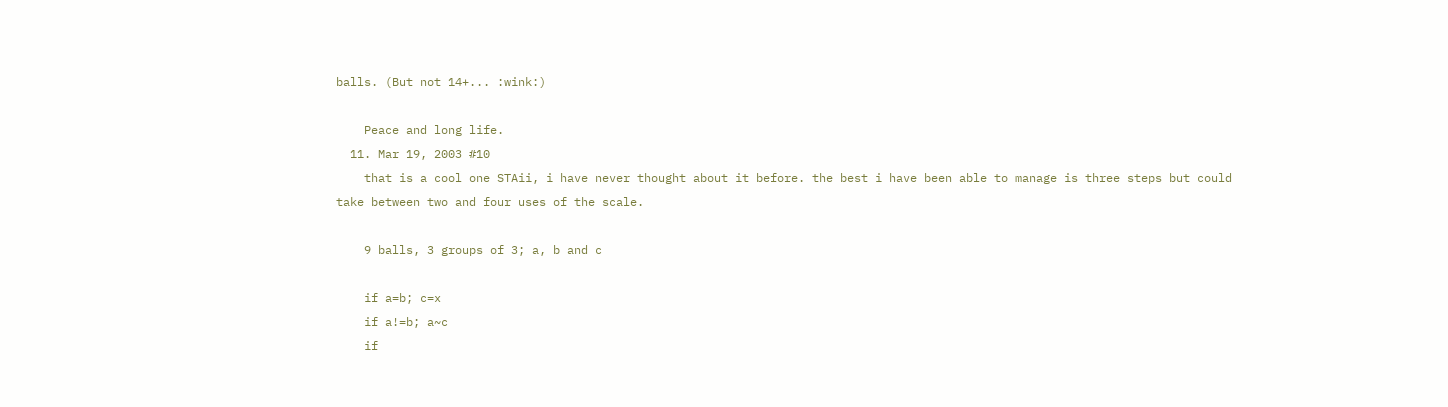balls. (But not 14+... :wink:)

    Peace and long life.
  11. Mar 19, 2003 #10
    that is a cool one STAii, i have never thought about it before. the best i have been able to manage is three steps but could take between two and four uses of the scale.

    9 balls, 3 groups of 3; a, b and c

    if a=b; c=x
    if a!=b; a~c
    if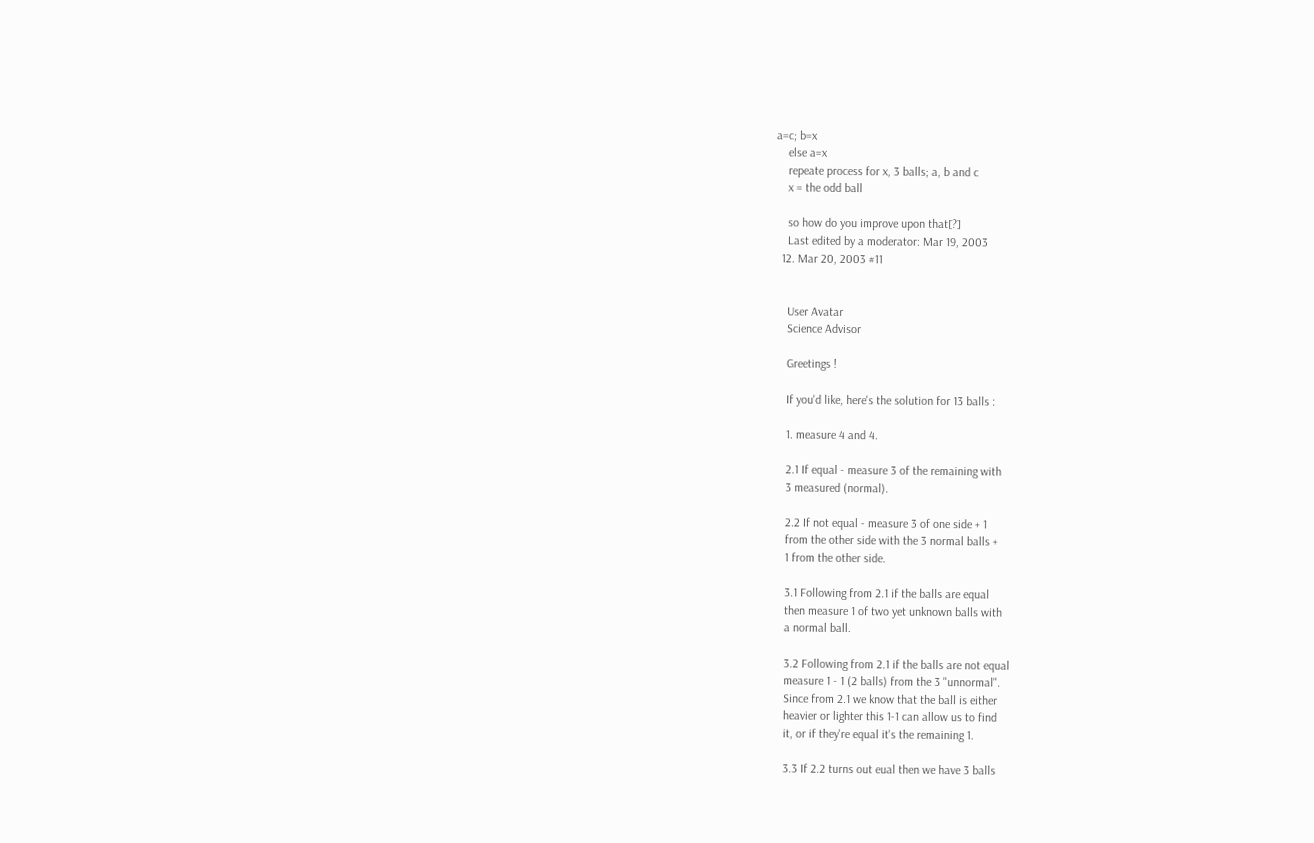a=c; b=x
    else a=x
    repeate process for x, 3 balls; a, b and c
    x = the odd ball

    so how do you improve upon that[?]
    Last edited by a moderator: Mar 19, 2003
  12. Mar 20, 2003 #11


    User Avatar
    Science Advisor

    Greetings !

    If you'd like, here's the solution for 13 balls :

    1. measure 4 and 4.

    2.1 If equal - measure 3 of the remaining with
    3 measured (normal).

    2.2 If not equal - measure 3 of one side + 1
    from the other side with the 3 normal balls +
    1 from the other side.

    3.1 Following from 2.1 if the balls are equal
    then measure 1 of two yet unknown balls with
    a normal ball.

    3.2 Following from 2.1 if the balls are not equal
    measure 1 - 1 (2 balls) from the 3 "unnormal".
    Since from 2.1 we know that the ball is either
    heavier or lighter this 1-1 can allow us to find
    it, or if they're equal it's the remaining 1.

    3.3 If 2.2 turns out eual then we have 3 balls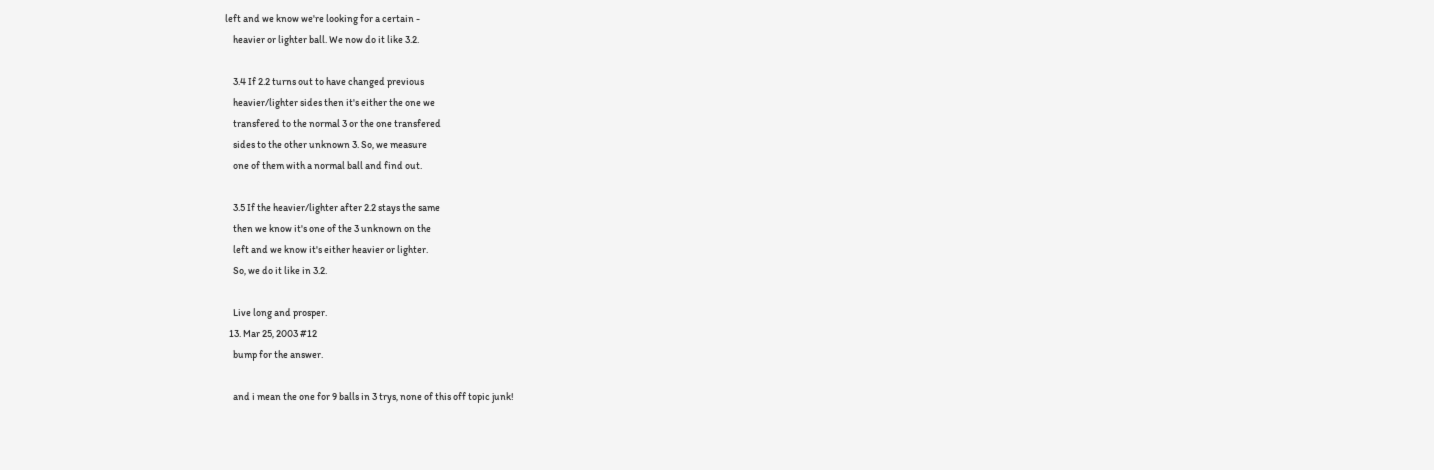left and we know we're looking for a certain -
    heavier or lighter ball. We now do it like 3.2.

    3.4 If 2.2 turns out to have changed previous
    heavier/lighter sides then it's either the one we
    transfered to the normal 3 or the one transfered
    sides to the other unknown 3. So, we measure
    one of them with a normal ball and find out.

    3.5 If the heavier/lighter after 2.2 stays the same
    then we know it's one of the 3 unknown on the
    left and we know it's either heavier or lighter.
    So, we do it like in 3.2.

    Live long and prosper.
  13. Mar 25, 2003 #12
    bump for the answer.

    and i mean the one for 9 balls in 3 trys, none of this off topic junk!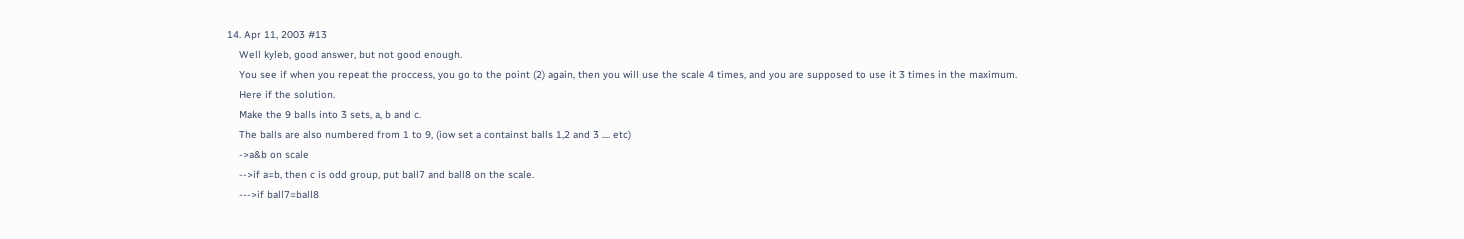14. Apr 11, 2003 #13
    Well kyleb, good answer, but not good enough.
    You see if when you repeat the proccess, you go to the point (2) again, then you will use the scale 4 times, and you are supposed to use it 3 times in the maximum.
    Here if the solution.
    Make the 9 balls into 3 sets, a, b and c.
    The balls are also numbered from 1 to 9, (iow set a containst balls 1,2 and 3 .... etc)
    ->a&b on scale
    -->if a=b, then c is odd group, put ball7 and ball8 on the scale.
    --->if ball7=ball8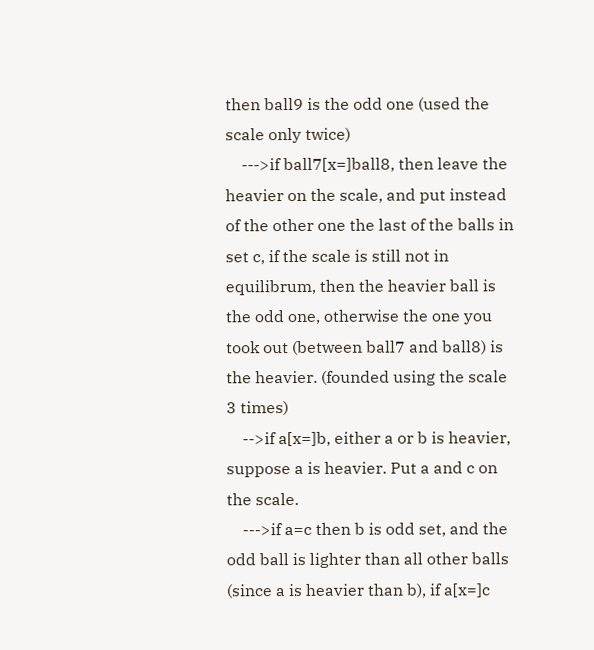then ball9 is the odd one (used the scale only twice)
    --->if ball7[x=]ball8, then leave the heavier on the scale, and put instead of the other one the last of the balls in set c, if the scale is still not in equilibrum, then the heavier ball is the odd one, otherwise the one you took out (between ball7 and ball8) is the heavier. (founded using the scale 3 times)
    -->if a[x=]b, either a or b is heavier, suppose a is heavier. Put a and c on the scale.
    --->if a=c then b is odd set, and the odd ball is lighter than all other balls (since a is heavier than b), if a[x=]c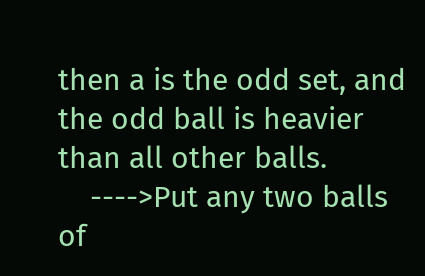then a is the odd set, and the odd ball is heavier than all other balls.
    ---->Put any two balls of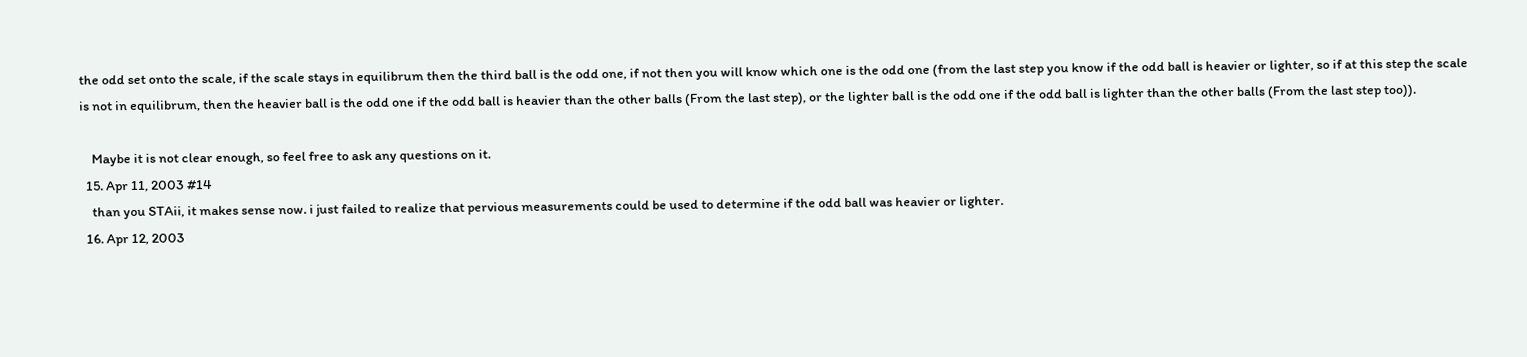the odd set onto the scale, if the scale stays in equilibrum then the third ball is the odd one, if not then you will know which one is the odd one (from the last step you know if the odd ball is heavier or lighter, so if at this step the scale is not in equilibrum, then the heavier ball is the odd one if the odd ball is heavier than the other balls (From the last step), or the lighter ball is the odd one if the odd ball is lighter than the other balls (From the last step too)).

    Maybe it is not clear enough, so feel free to ask any questions on it.
  15. Apr 11, 2003 #14
    than you STAii, it makes sense now. i just failed to realize that pervious measurements could be used to determine if the odd ball was heavier or lighter.
  16. Apr 12, 2003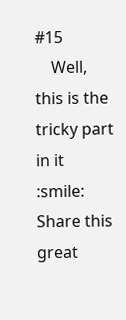#15
    Well, this is the tricky part in it :smile:
Share this great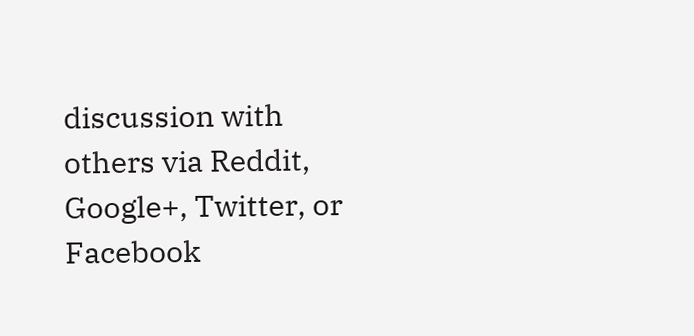discussion with others via Reddit, Google+, Twitter, or Facebook